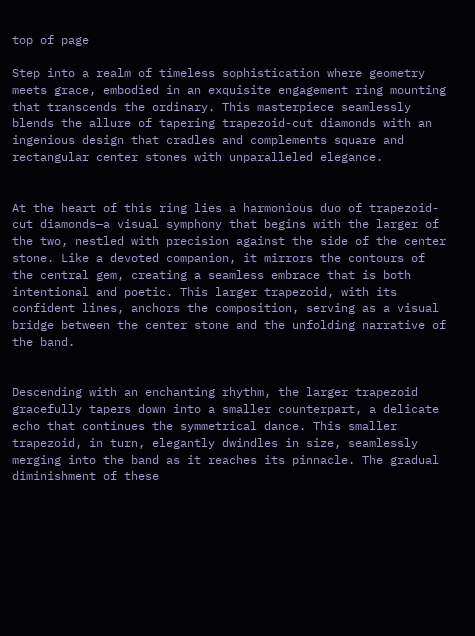top of page

Step into a realm of timeless sophistication where geometry meets grace, embodied in an exquisite engagement ring mounting that transcends the ordinary. This masterpiece seamlessly blends the allure of tapering trapezoid-cut diamonds with an ingenious design that cradles and complements square and rectangular center stones with unparalleled elegance.


At the heart of this ring lies a harmonious duo of trapezoid-cut diamonds—a visual symphony that begins with the larger of the two, nestled with precision against the side of the center stone. Like a devoted companion, it mirrors the contours of the central gem, creating a seamless embrace that is both intentional and poetic. This larger trapezoid, with its confident lines, anchors the composition, serving as a visual bridge between the center stone and the unfolding narrative of the band.


Descending with an enchanting rhythm, the larger trapezoid gracefully tapers down into a smaller counterpart, a delicate echo that continues the symmetrical dance. This smaller trapezoid, in turn, elegantly dwindles in size, seamlessly merging into the band as it reaches its pinnacle. The gradual diminishment of these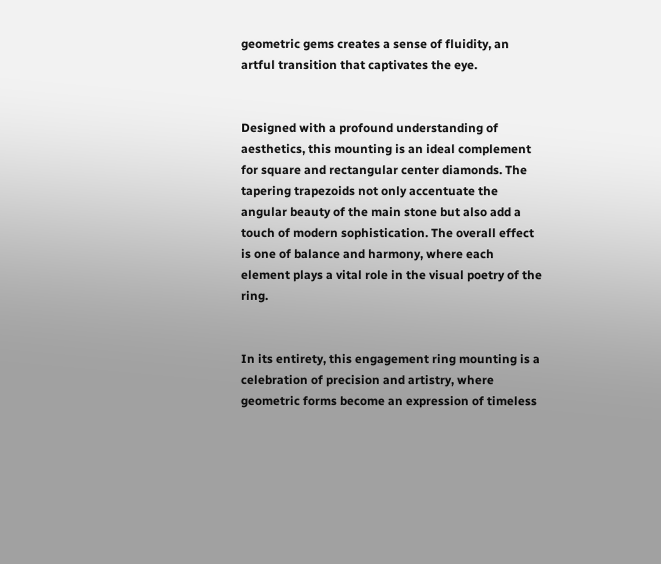geometric gems creates a sense of fluidity, an artful transition that captivates the eye.


Designed with a profound understanding of aesthetics, this mounting is an ideal complement for square and rectangular center diamonds. The tapering trapezoids not only accentuate the angular beauty of the main stone but also add a touch of modern sophistication. The overall effect is one of balance and harmony, where each element plays a vital role in the visual poetry of the ring.


In its entirety, this engagement ring mounting is a celebration of precision and artistry, where geometric forms become an expression of timeless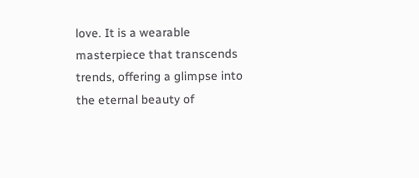love. It is a wearable masterpiece that transcends trends, offering a glimpse into the eternal beauty of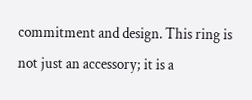commitment and design. This ring is not just an accessory; it is a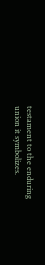testament to the enduring union it symbolizes.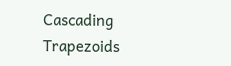Cascading Trapezoids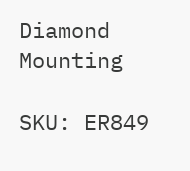Diamond Mounting

SKU: ER849